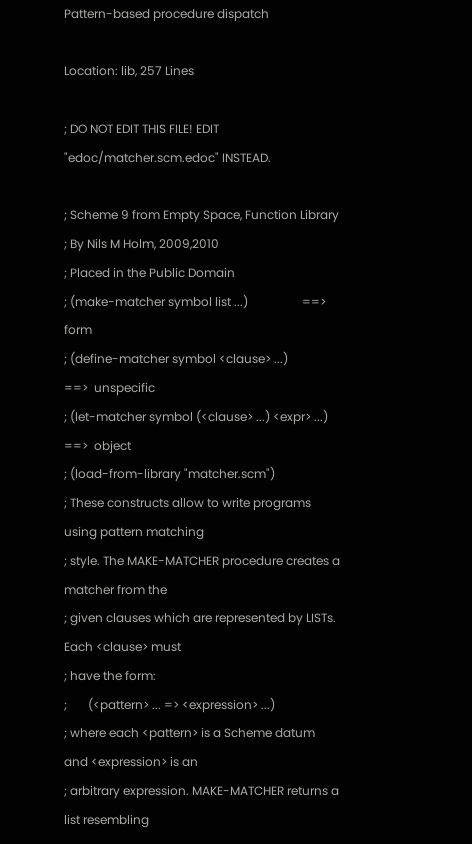Pattern-based procedure dispatch

Location: lib, 257 Lines

; DO NOT EDIT THIS FILE! EDIT "edoc/matcher.scm.edoc" INSTEAD.

; Scheme 9 from Empty Space, Function Library
; By Nils M Holm, 2009,2010
; Placed in the Public Domain
; (make-matcher symbol list ...)                  ==>  form
; (define-matcher symbol <clause> ...)            ==>  unspecific
; (let-matcher symbol (<clause> ...) <expr> ...)  ==>  object
; (load-from-library "matcher.scm")
; These constructs allow to write programs using pattern matching
; style. The MAKE-MATCHER procedure creates a matcher from the
; given clauses which are represented by LISTs. Each <clause> must
; have the form:
;       (<pattern> ... => <expression> ...)
; where each <pattern> is a Scheme datum and <expression> is an
; arbitrary expression. MAKE-MATCHER returns a list resembling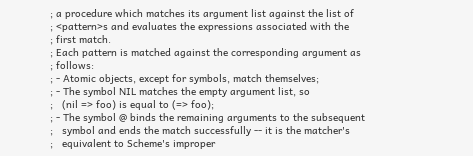; a procedure which matches its argument list against the list of
; <pattern>s and evaluates the expressions associated with the
; first match.
; Each pattern is matched against the corresponding argument as
; follows:
; - Atomic objects, except for symbols, match themselves;
; - The symbol NIL matches the empty argument list, so
;   (nil => foo) is equal to (=> foo);
; - The symbol @ binds the remaining arguments to the subsequent
;   symbol and ends the match successfully -- it is the matcher's
;   equivalent to Scheme's improper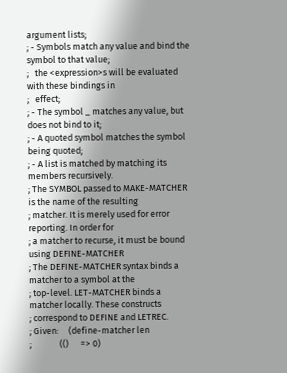argument lists;
; - Symbols match any value and bind the symbol to that value;
;   the <expression>s will be evaluated with these bindings in
;   effect;
; - The symbol _ matches any value, but does not bind to it;
; - A quoted symbol matches the symbol being quoted;
; - A list is matched by matching its members recursively.
; The SYMBOL passed to MAKE-MATCHER is the name of the resulting
; matcher. It is merely used for error reporting. In order for
; a matcher to recurse, it must be bound using DEFINE-MATCHER
; The DEFINE-MATCHER syntax binds a matcher to a symbol at the
; top-level. LET-MATCHER binds a matcher locally. These constructs
; correspond to DEFINE and LETREC.
; Given:     (define-matcher len
;              (()      => 0)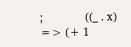;              ((_ . x) => (+ 1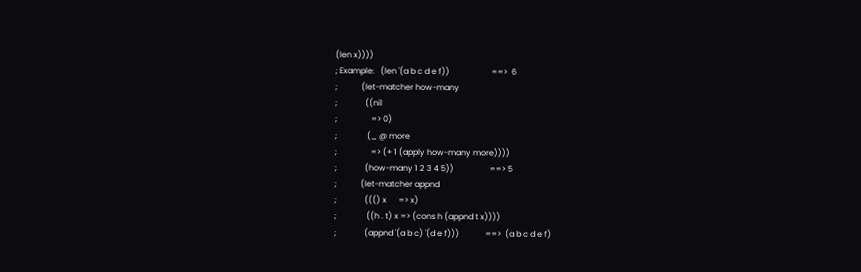(len x))))
; Example:   (len '(a b c d e f))                     ==>  6
;            (let-matcher how-many
;              ((nil
;                 => 0)
;               (_ @ more
;                 => (+ 1 (apply how-many more))))
;              (how-many 1 2 3 4 5))                  ==> 5
;            (let-matcher appnd
;              ((() x      => x)
;               ((h . t) x => (cons h (appnd t x))))
;              (appnd '(a b c) '(d e f)))             ==>  (a b c d e f)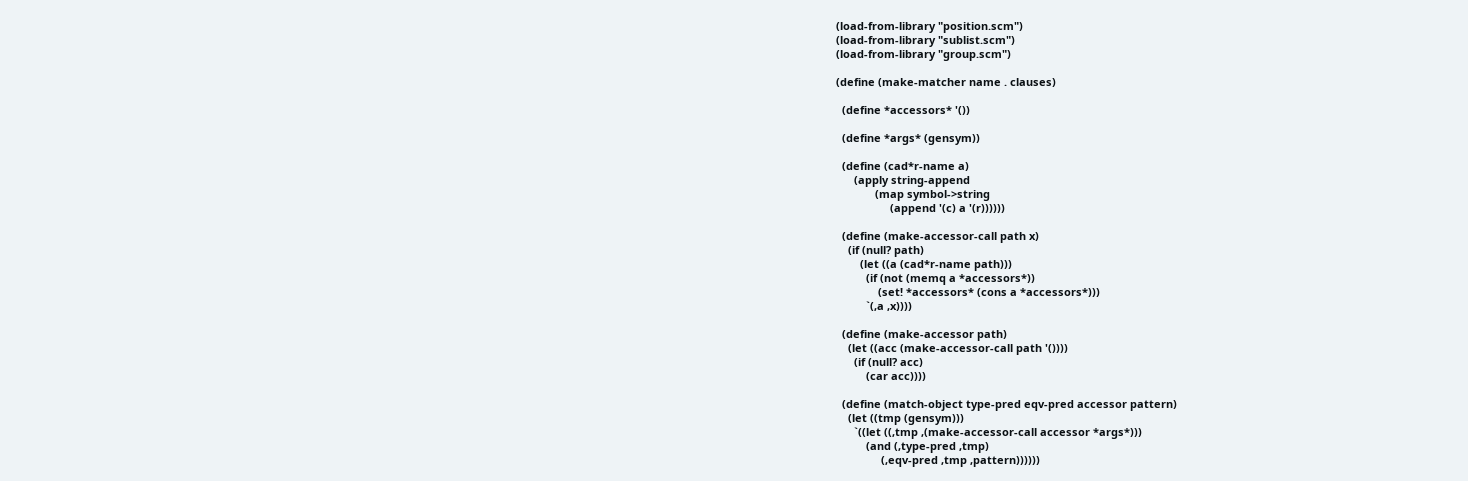(load-from-library "position.scm")
(load-from-library "sublist.scm")
(load-from-library "group.scm")

(define (make-matcher name . clauses)

  (define *accessors* '())

  (define *args* (gensym))

  (define (cad*r-name a)
      (apply string-append
             (map symbol->string
                  (append '(c) a '(r))))))

  (define (make-accessor-call path x)
    (if (null? path)
        (let ((a (cad*r-name path)))
          (if (not (memq a *accessors*))
              (set! *accessors* (cons a *accessors*)))
          `(,a ,x))))

  (define (make-accessor path)
    (let ((acc (make-accessor-call path '())))
      (if (null? acc)
          (car acc))))

  (define (match-object type-pred eqv-pred accessor pattern)
    (let ((tmp (gensym)))
      `((let ((,tmp ,(make-accessor-call accessor *args*)))
          (and (,type-pred ,tmp)
               (,eqv-pred ,tmp ,pattern))))))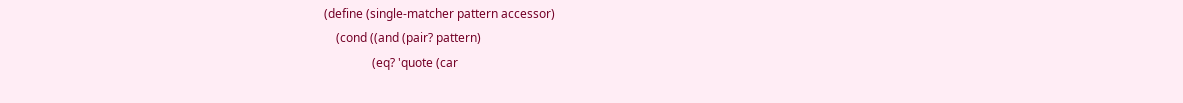(define (single-matcher pattern accessor)
    (cond ((and (pair? pattern)
                (eq? 'quote (car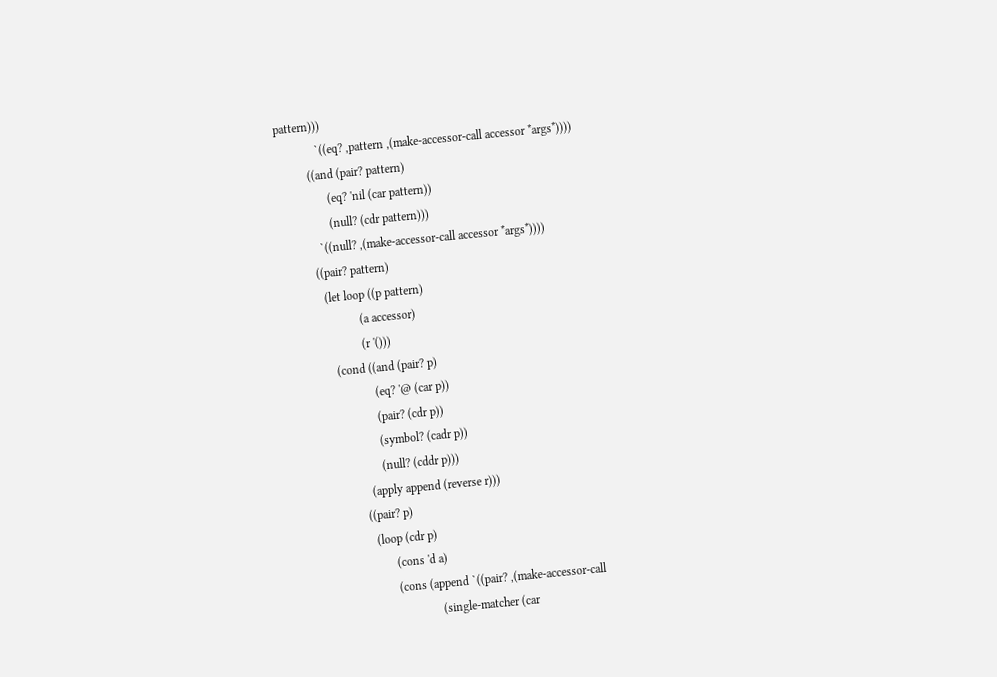pattern)))
             `((eq? ,pattern ,(make-accessor-call accessor *args*))))
          ((and (pair? pattern)
                (eq? 'nil (car pattern))
                (null? (cdr pattern)))
            `((null? ,(make-accessor-call accessor *args*))))
          ((pair? pattern)
            (let loop ((p pattern)
                       (a accessor)
                       (r '()))
              (cond ((and (pair? p)
                          (eq? '@ (car p))
                          (pair? (cdr p))
                          (symbol? (cadr p))
                          (null? (cddr p)))
                      (apply append (reverse r)))
                    ((pair? p)
                      (loop (cdr p)
                            (cons 'd a)
                            (cons (append `((pair? ,(make-accessor-call
                                          (single-matcher (car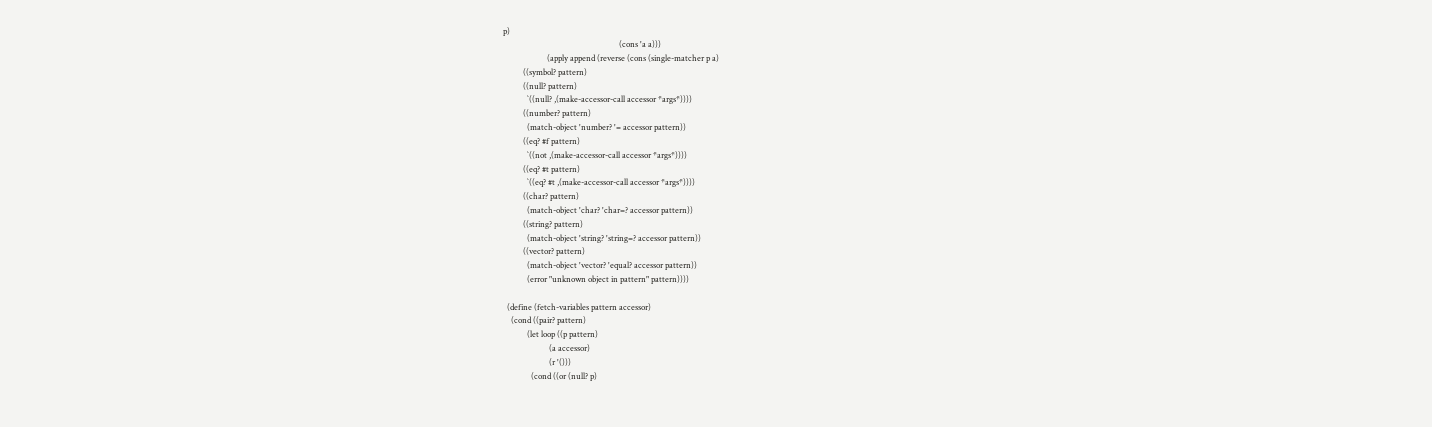p)
                                                          (cons 'a a)))
                      (apply append (reverse (cons (single-matcher p a)
          ((symbol? pattern)
          ((null? pattern)
            `((null? ,(make-accessor-call accessor *args*))))
          ((number? pattern)
            (match-object 'number? '= accessor pattern))
          ((eq? #f pattern)
            `((not ,(make-accessor-call accessor *args*))))
          ((eq? #t pattern)
            `((eq? #t ,(make-accessor-call accessor *args*))))
          ((char? pattern)
            (match-object 'char? 'char=? accessor pattern))
          ((string? pattern)
            (match-object 'string? 'string=? accessor pattern))
          ((vector? pattern)
            (match-object 'vector? 'equal? accessor pattern))
            (error "unknown object in pattern" pattern))))

  (define (fetch-variables pattern accessor)
    (cond ((pair? pattern)
            (let loop ((p pattern)
                       (a accessor)
                       (r '()))
              (cond ((or (null? p)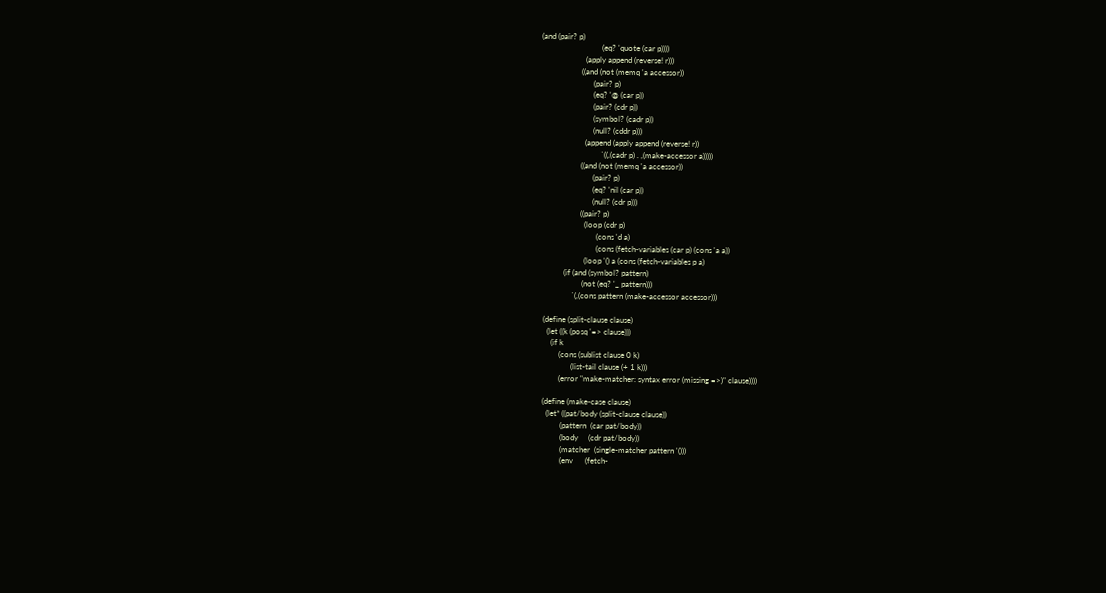(and (pair? p)
                              (eq? 'quote (car p))))
                      (apply append (reverse! r)))
                    ((and (not (memq 'a accessor))
                          (pair? p)
                          (eq? '@ (car p))
                          (pair? (cdr p))
                          (symbol? (cadr p))
                          (null? (cddr p)))
                      (append (apply append (reverse! r))
                              `((,(cadr p) . ,(make-accessor a)))))
                    ((and (not (memq 'a accessor))
                          (pair? p)
                          (eq? 'nil (car p))
                          (null? (cdr p)))
                    ((pair? p)
                      (loop (cdr p)
                            (cons 'd a)
                            (cons (fetch-variables (car p) (cons 'a a))
                      (loop '() a (cons (fetch-variables p a)
            (if (and (symbol? pattern)
                     (not (eq? '_ pattern)))
                `(,(cons pattern (make-accessor accessor)))

  (define (split-clause clause)
    (let ((k (posq '=> clause)))
      (if k
          (cons (sublist clause 0 k)
                (list-tail clause (+ 1 k)))
          (error "make-matcher: syntax error (missing =>)" clause))))

  (define (make-case clause)
    (let* ((pat/body (split-clause clause))
           (pattern  (car pat/body))
           (body     (cdr pat/body))
           (matcher  (single-matcher pattern '()))
           (env      (fetch-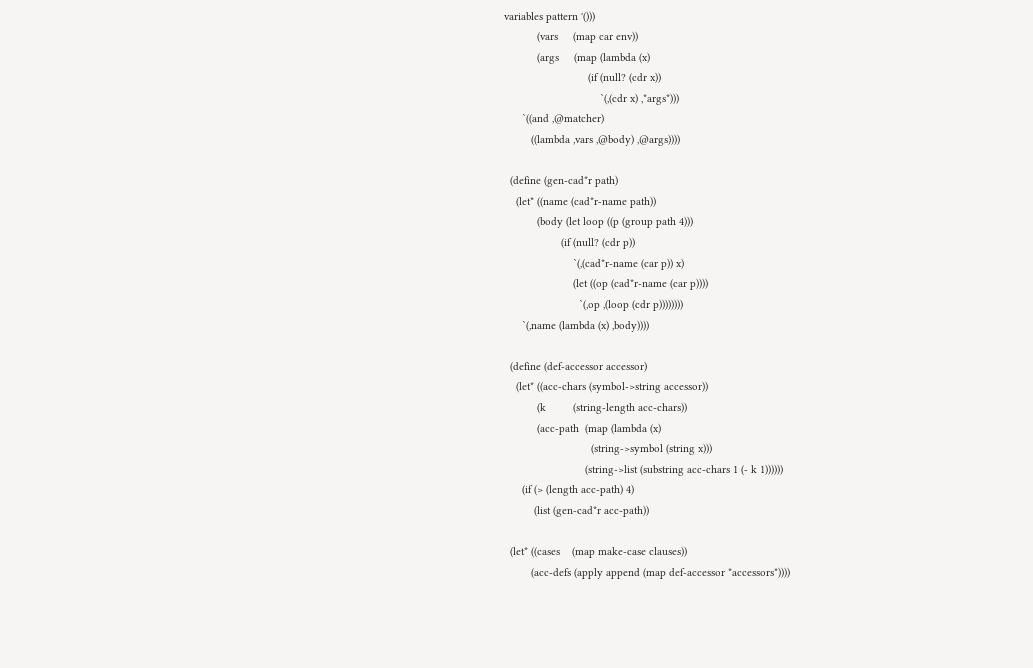variables pattern '()))
           (vars     (map car env))
           (args     (map (lambda (x)
                            (if (null? (cdr x))
                                `(,(cdr x) ,*args*)))
      `((and ,@matcher)
         ((lambda ,vars ,@body) ,@args))))

  (define (gen-cad*r path)
    (let* ((name (cad*r-name path))
           (body (let loop ((p (group path 4)))
                   (if (null? (cdr p))
                       `(,(cad*r-name (car p)) x)
                       (let ((op (cad*r-name (car p))))
                         `(,op ,(loop (cdr p))))))))
      `(,name (lambda (x) ,body))))

  (define (def-accessor accessor)
    (let* ((acc-chars (symbol->string accessor))
           (k         (string-length acc-chars))
           (acc-path  (map (lambda (x)
                             (string->symbol (string x)))
                           (string->list (substring acc-chars 1 (- k 1))))))
      (if (> (length acc-path) 4)
          (list (gen-cad*r acc-path))

  (let* ((cases    (map make-case clauses))
         (acc-defs (apply append (map def-accessor *accessors*))))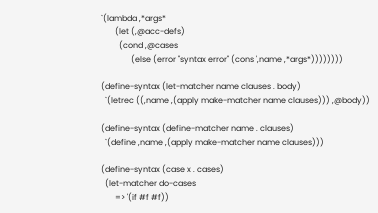`(lambda ,*args*
       (let (,@acc-defs)
         (cond ,@cases
               (else (error "syntax error" (cons ',name ,*args*))))))))

(define-syntax (let-matcher name clauses . body)
  `(letrec ((,name ,(apply make-matcher name clauses))) ,@body))

(define-syntax (define-matcher name . clauses)
  `(define ,name ,(apply make-matcher name clauses)))

(define-syntax (case x . cases)
  (let-matcher do-cases
       => '(if #f #f))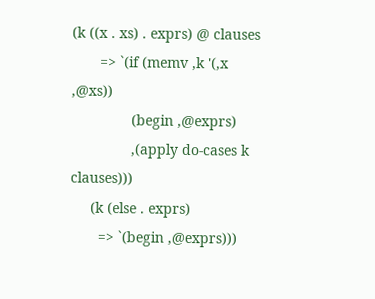(k ((x . xs) . exprs) @ clauses
       => `(if (memv ,k '(,x ,@xs))
               (begin ,@exprs)
               ,(apply do-cases k clauses)))
     (k (else . exprs)
       => `(begin ,@exprs)))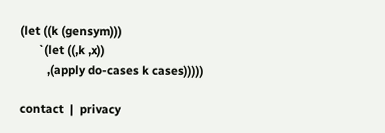(let ((k (gensym)))
      `(let ((,k ,x))
         ,(apply do-cases k cases)))))

contact  |  privacy